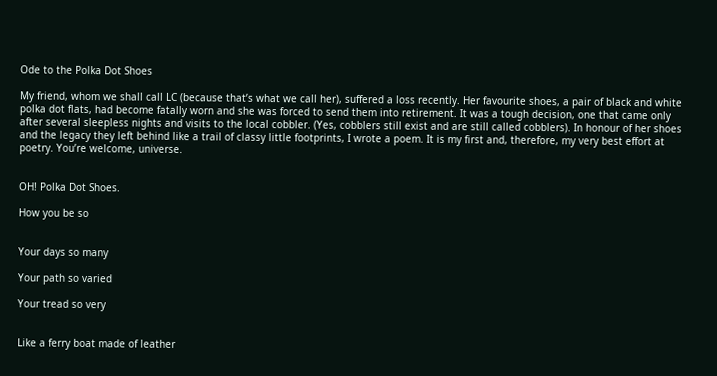Ode to the Polka Dot Shoes

My friend, whom we shall call LC (because that’s what we call her), suffered a loss recently. Her favourite shoes, a pair of black and white polka dot flats, had become fatally worn and she was forced to send them into retirement. It was a tough decision, one that came only after several sleepless nights and visits to the local cobbler. (Yes, cobblers still exist and are still called cobblers). In honour of her shoes and the legacy they left behind like a trail of classy little footprints, I wrote a poem. It is my first and, therefore, my very best effort at poetry. You’re welcome, universe.


OH! Polka Dot Shoes.

How you be so


Your days so many

Your path so varied

Your tread so very


Like a ferry boat made of leather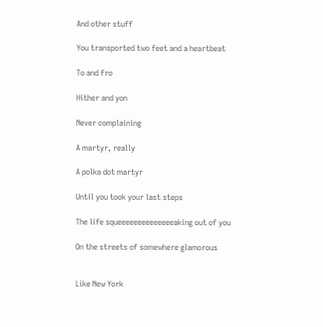And other stuff

You transported two feet and a heartbeat

To and fro

Hither and yon

Never complaining

A martyr, really

A polka dot martyr

Until you took your last steps

The life squeeeeeeeeeeeeeeaking out of you

On the streets of somewhere glamorous


Like New York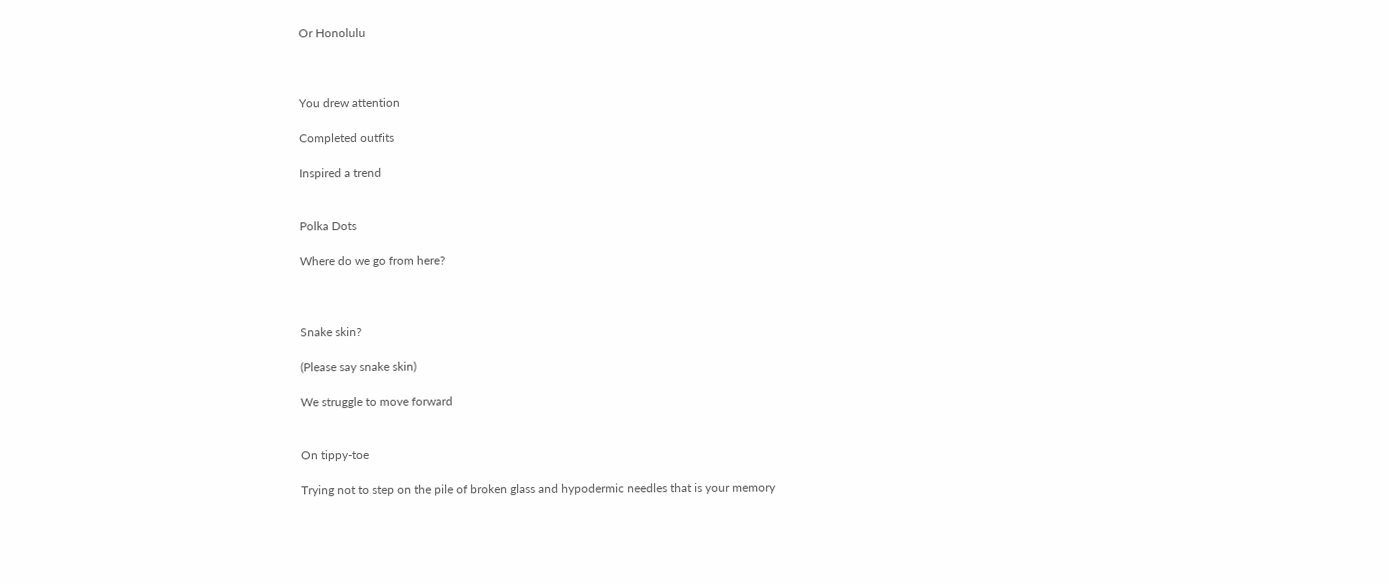Or Honolulu



You drew attention

Completed outfits

Inspired a trend


Polka Dots

Where do we go from here?



Snake skin?

(Please say snake skin)

We struggle to move forward


On tippy-toe

Trying not to step on the pile of broken glass and hypodermic needles that is your memory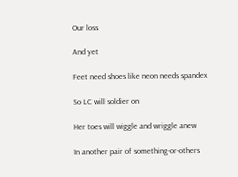Our loss

And yet

Feet need shoes like neon needs spandex

So LC will soldier on

Her toes will wiggle and wriggle anew

In another pair of something-or-others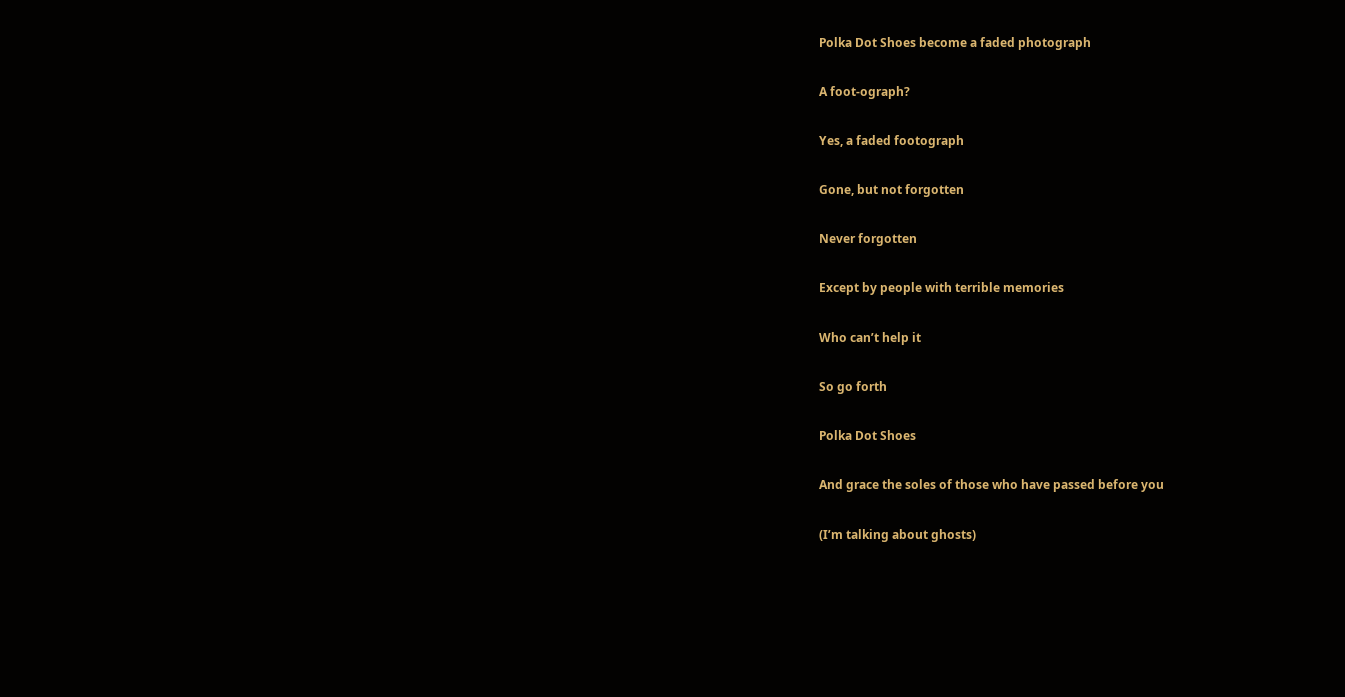Polka Dot Shoes become a faded photograph

A foot-ograph?

Yes, a faded footograph

Gone, but not forgotten

Never forgotten

Except by people with terrible memories

Who can’t help it

So go forth

Polka Dot Shoes

And grace the soles of those who have passed before you

(I’m talking about ghosts)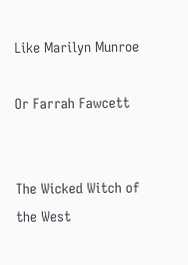Like Marilyn Munroe

Or Farrah Fawcett


The Wicked Witch of the West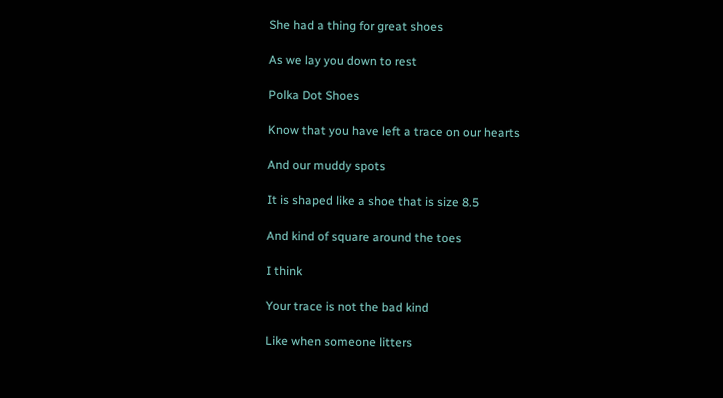She had a thing for great shoes

As we lay you down to rest

Polka Dot Shoes

Know that you have left a trace on our hearts

And our muddy spots

It is shaped like a shoe that is size 8.5

And kind of square around the toes

I think

Your trace is not the bad kind

Like when someone litters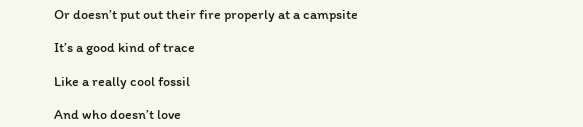Or doesn’t put out their fire properly at a campsite

It’s a good kind of trace

Like a really cool fossil

And who doesn’t love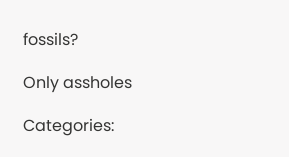fossils?

Only assholes

Categories: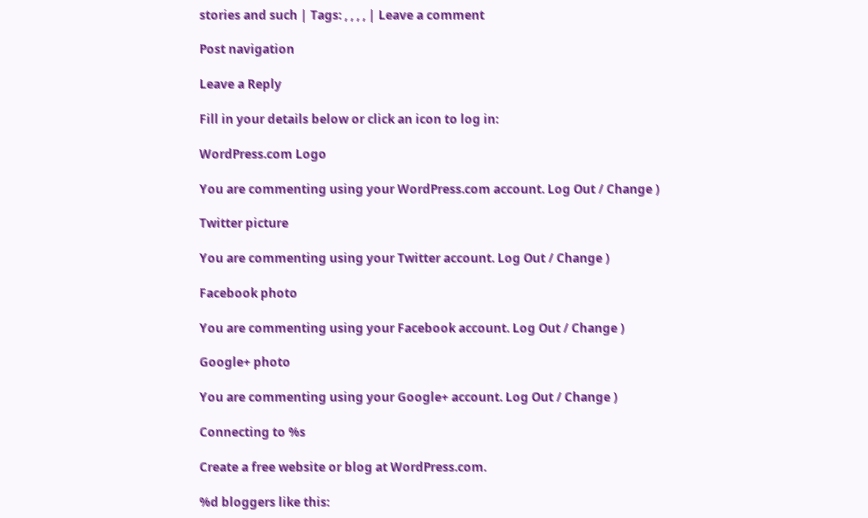stories and such | Tags: , , , , | Leave a comment

Post navigation

Leave a Reply

Fill in your details below or click an icon to log in:

WordPress.com Logo

You are commenting using your WordPress.com account. Log Out / Change )

Twitter picture

You are commenting using your Twitter account. Log Out / Change )

Facebook photo

You are commenting using your Facebook account. Log Out / Change )

Google+ photo

You are commenting using your Google+ account. Log Out / Change )

Connecting to %s

Create a free website or blog at WordPress.com.

%d bloggers like this: